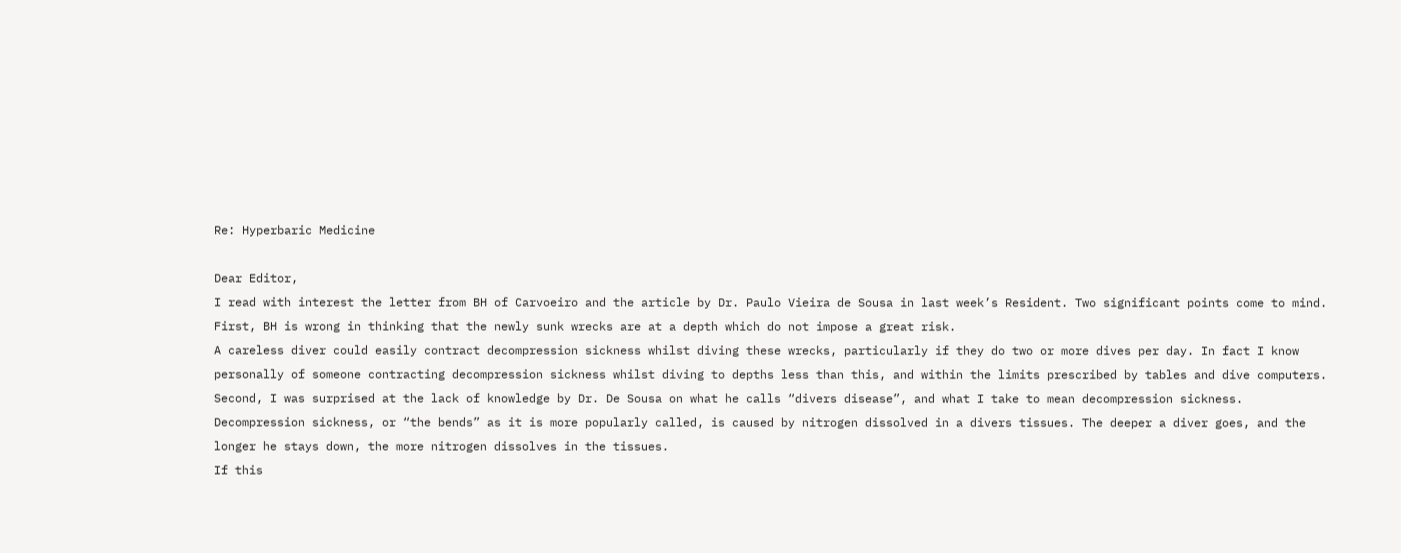Re: Hyperbaric Medicine

Dear Editor,
I read with interest the letter from BH of Carvoeiro and the article by Dr. Paulo Vieira de Sousa in last week’s Resident. Two significant points come to mind.
First, BH is wrong in thinking that the newly sunk wrecks are at a depth which do not impose a great risk.
A careless diver could easily contract decompression sickness whilst diving these wrecks, particularly if they do two or more dives per day. In fact I know personally of someone contracting decompression sickness whilst diving to depths less than this, and within the limits prescribed by tables and dive computers.
Second, I was surprised at the lack of knowledge by Dr. De Sousa on what he calls “divers disease”, and what I take to mean decompression sickness. Decompression sickness, or “the bends” as it is more popularly called, is caused by nitrogen dissolved in a divers tissues. The deeper a diver goes, and the longer he stays down, the more nitrogen dissolves in the tissues.
If this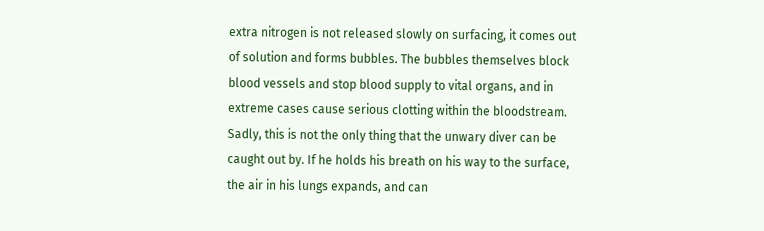extra nitrogen is not released slowly on surfacing, it comes out of solution and forms bubbles. The bubbles themselves block blood vessels and stop blood supply to vital organs, and in extreme cases cause serious clotting within the bloodstream.
Sadly, this is not the only thing that the unwary diver can be caught out by. If he holds his breath on his way to the surface, the air in his lungs expands, and can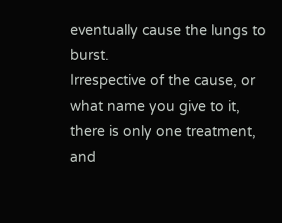eventually cause the lungs to burst.
Irrespective of the cause, or what name you give to it, there is only one treatment, and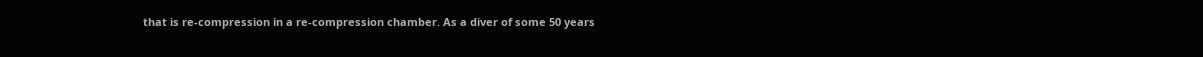that is re-compression in a re-compression chamber. As a diver of some 50 years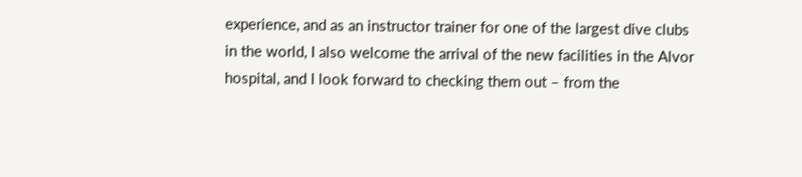experience, and as an instructor trainer for one of the largest dive clubs in the world, I also welcome the arrival of the new facilities in the Alvor hospital, and I look forward to checking them out – from the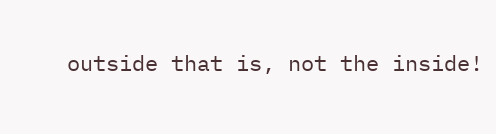outside that is, not the inside!